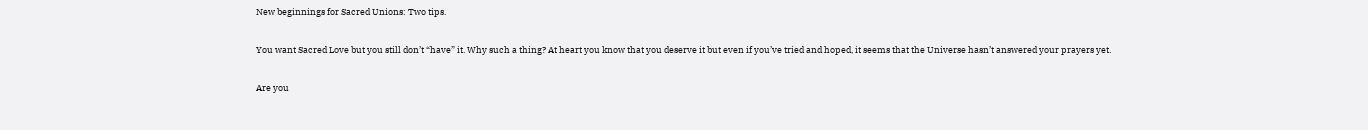New beginnings for Sacred Unions: Two tips.

You want Sacred Love but you still don’t “have” it. Why such a thing? At heart you know that you deserve it but even if you’ve tried and hoped, it seems that the Universe hasn’t answered your prayers yet.

Are you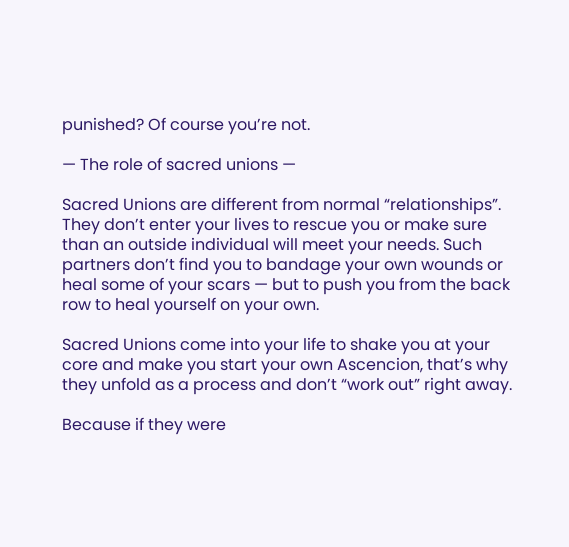punished? Of course you’re not.

— The role of sacred unions —

Sacred Unions are different from normal “relationships”. They don’t enter your lives to rescue you or make sure than an outside individual will meet your needs. Such partners don’t find you to bandage your own wounds or heal some of your scars — but to push you from the back row to heal yourself on your own.

Sacred Unions come into your life to shake you at your core and make you start your own Ascencion, that’s why they unfold as a process and don’t “work out” right away.

Because if they were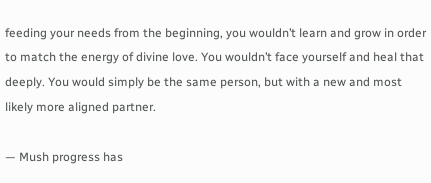feeding your needs from the beginning, you wouldn’t learn and grow in order to match the energy of divine love. You wouldn’t face yourself and heal that deeply. You would simply be the same person, but with a new and most likely more aligned partner.

— Mush progress has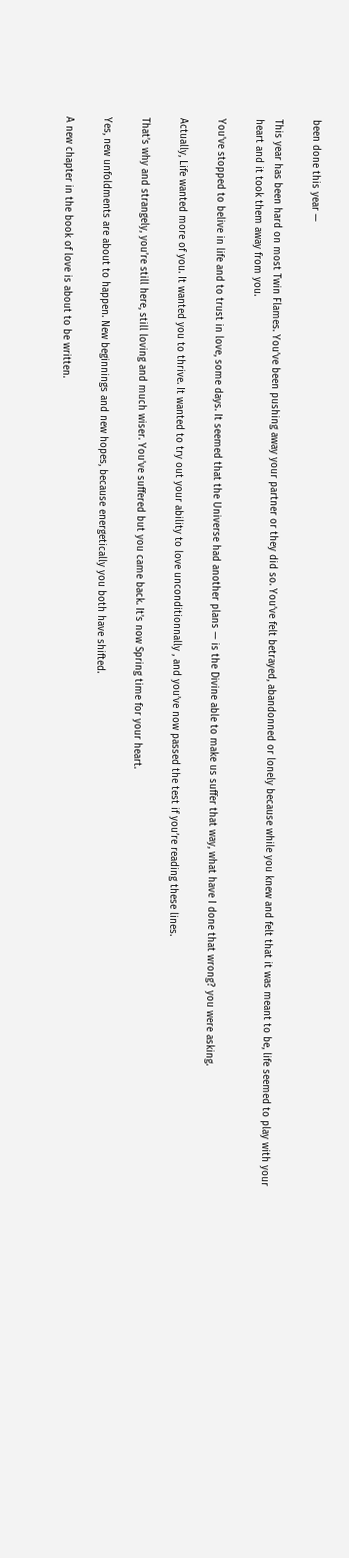been done this year —

This year has been hard on most Twin Flames. You’ve been pushing away your partner or they did so. You’ve felt betrayed, abandonned or lonely because while you knew and felt that it was meant to be, life seemed to play with your heart and it took them away from you.

You’ve stopped to belive in life and to trust in love, some days. It seemed that the Universe had another plans — is the Divine able to make us suffer that way, what have I done that wrong? you were asking.

Actually, Life wanted more of you. It wanted you to thrive. It wanted to try out your ability to love unconditionnally , and you’ve now passed the test if you’re reading these lines.

That’s why and strangely, you’re still here, still loving and much wiser. You’ve suffered but you came back. It’s now Spring time for your heart.

Yes, new unfoldments are about to happen. New beginnings and new hopes, because energetically you both have shifted.

A new chapter in the book of love is about to be written.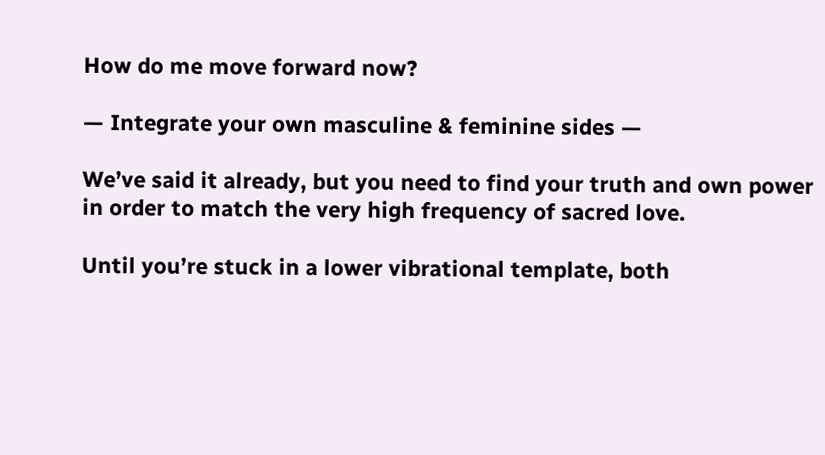How do me move forward now?

— Integrate your own masculine & feminine sides —

We’ve said it already, but you need to find your truth and own power in order to match the very high frequency of sacred love.

Until you’re stuck in a lower vibrational template, both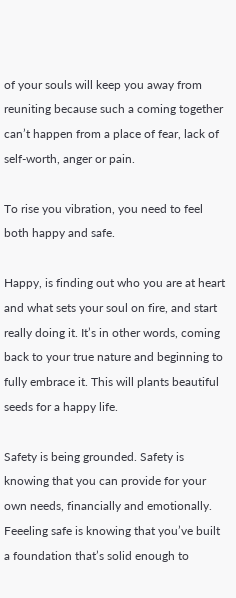of your souls will keep you away from reuniting because such a coming together can’t happen from a place of fear, lack of self-worth, anger or pain.

To rise you vibration, you need to feel both happy and safe.

Happy, is finding out who you are at heart and what sets your soul on fire, and start really doing it. It’s in other words, coming back to your true nature and beginning to fully embrace it. This will plants beautiful seeds for a happy life.

Safety is being grounded. Safety is knowing that you can provide for your own needs, financially and emotionally. Feeeling safe is knowing that you’ve built a foundation that’s solid enough to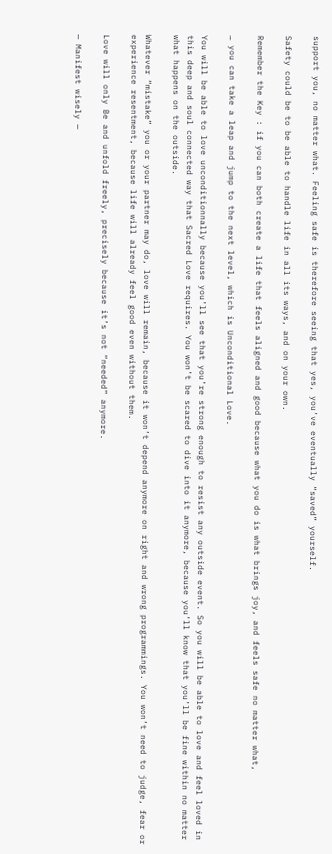support you, no matter what. Feeling safe is therefore seeing that yes, you’ve eventually “saved” yourself.

Safety could be to be able to handle life in all its ways, and on your own.

Remember the Key : if you can both create a life that feels aligned and good because what you do is what brings joy, and feels safe no matter what,

… you can take a leap and jump to the next level, which is Unconditional Love.

You will be able to love unconditionnally because you’ll see that you’re strong enough to resist any outside event. So you will be able to love and feel loved in this deep and soul connected way that Sacred Love requires. You won’t be scared to dive into it anymore, because you’ll know that you’ll be fine within no matter what happens on the outside.

Whatever “mistake” you or your partner may do, love will remain, because it won’t depend anymore on right and wrong programmings. You won’t need to judge, fear or experience resentment, because life will already feel good even without them.

Love will only Be and unfold freely, precisely because it’s not “needed” anymore.

— Manifest wisely —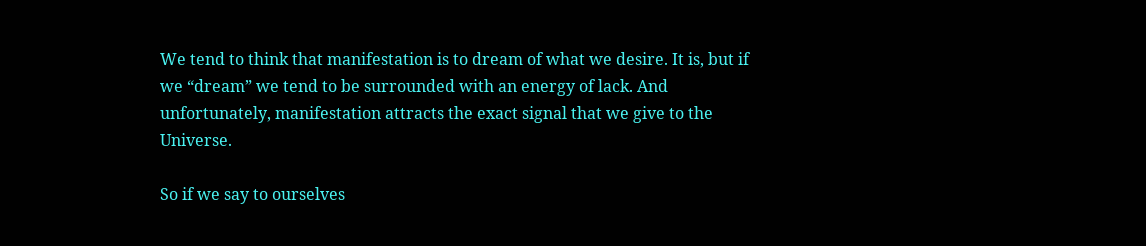We tend to think that manifestation is to dream of what we desire. It is, but if we “dream” we tend to be surrounded with an energy of lack. And unfortunately, manifestation attracts the exact signal that we give to the Universe.

So if we say to ourselves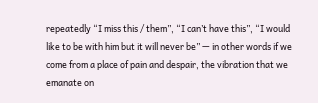repeatedly “I miss this / them”, “I can’t have this”, “I would like to be with him but it will never be” — in other words if we come from a place of pain and despair, the vibration that we emanate on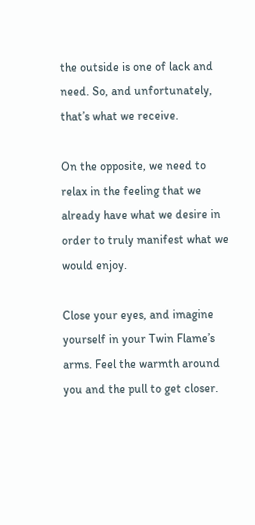the outside is one of lack and need. So, and unfortunately, that’s what we receive.

On the opposite, we need to relax in the feeling that we already have what we desire in order to truly manifest what we would enjoy.

Close your eyes, and imagine yourself in your Twin Flame’s arms. Feel the warmth around you and the pull to get closer.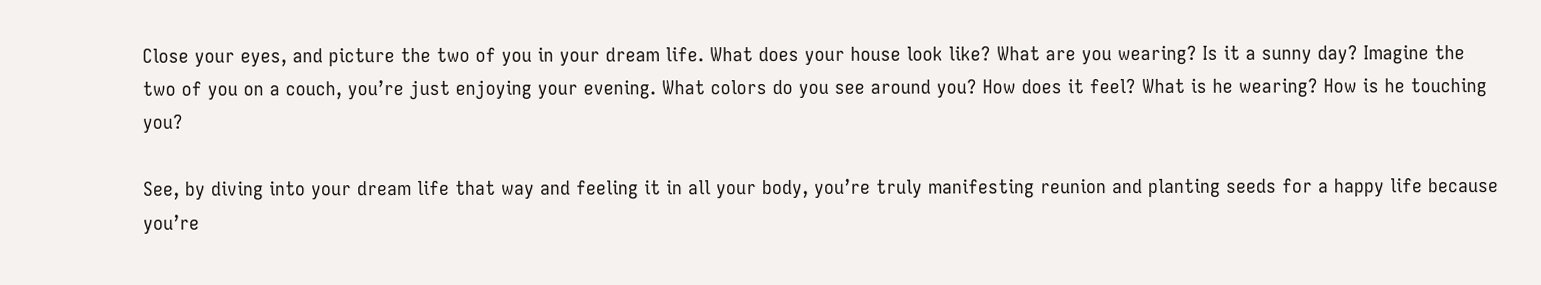Close your eyes, and picture the two of you in your dream life. What does your house look like? What are you wearing? Is it a sunny day? Imagine the two of you on a couch, you’re just enjoying your evening. What colors do you see around you? How does it feel? What is he wearing? How is he touching you?

See, by diving into your dream life that way and feeling it in all your body, you’re truly manifesting reunion and planting seeds for a happy life because you’re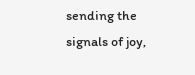sending the signals of joy,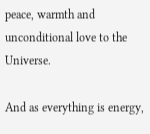peace, warmth and unconditional love to the Universe.

And as everything is energy,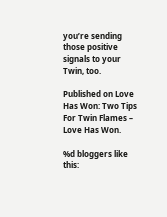you’re sending those positive signals to your Twin, too.

Published on Love Has Won: Two Tips For Twin Flames – Love Has Won.

%d bloggers like this: